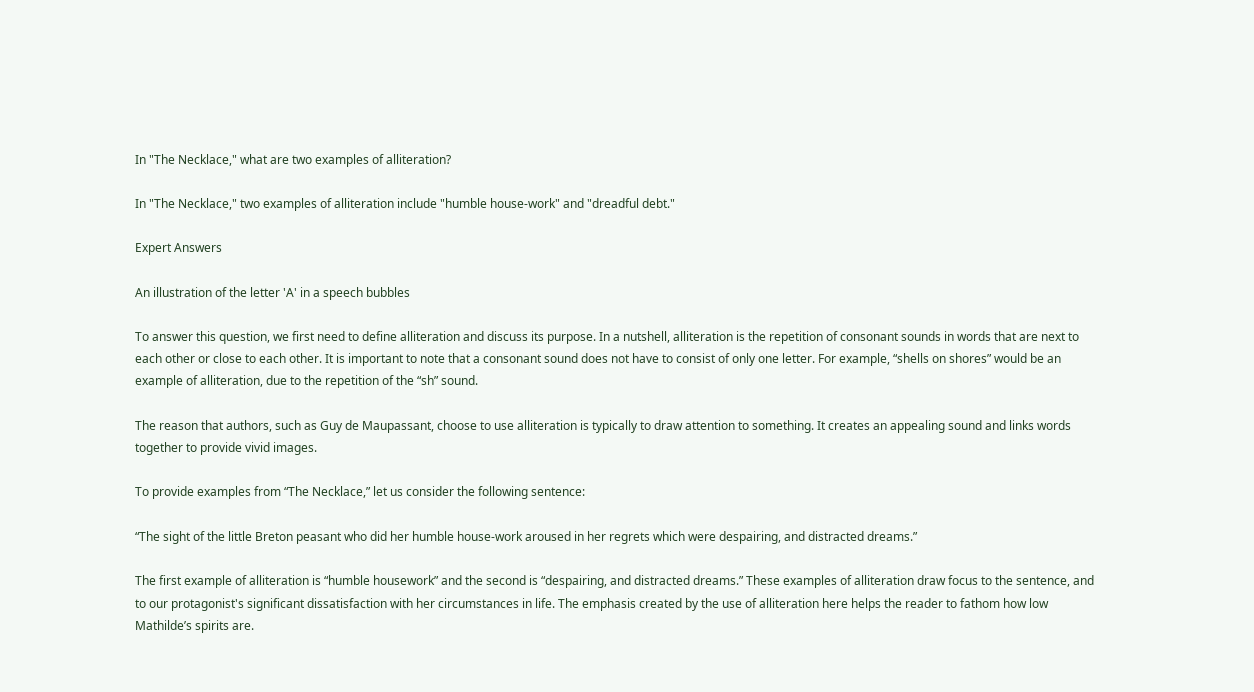In "The Necklace," what are two examples of alliteration?

In "The Necklace," two examples of alliteration include "humble house-work" and "dreadful debt."

Expert Answers

An illustration of the letter 'A' in a speech bubbles

To answer this question, we first need to define alliteration and discuss its purpose. In a nutshell, alliteration is the repetition of consonant sounds in words that are next to each other or close to each other. It is important to note that a consonant sound does not have to consist of only one letter. For example, “shells on shores” would be an example of alliteration, due to the repetition of the “sh” sound.

The reason that authors, such as Guy de Maupassant, choose to use alliteration is typically to draw attention to something. It creates an appealing sound and links words together to provide vivid images.

To provide examples from “The Necklace,” let us consider the following sentence:

“The sight of the little Breton peasant who did her humble house-work aroused in her regrets which were despairing, and distracted dreams.”

The first example of alliteration is “humble housework” and the second is “despairing, and distracted dreams.” These examples of alliteration draw focus to the sentence, and to our protagonist's significant dissatisfaction with her circumstances in life. The emphasis created by the use of alliteration here helps the reader to fathom how low Mathilde’s spirits are.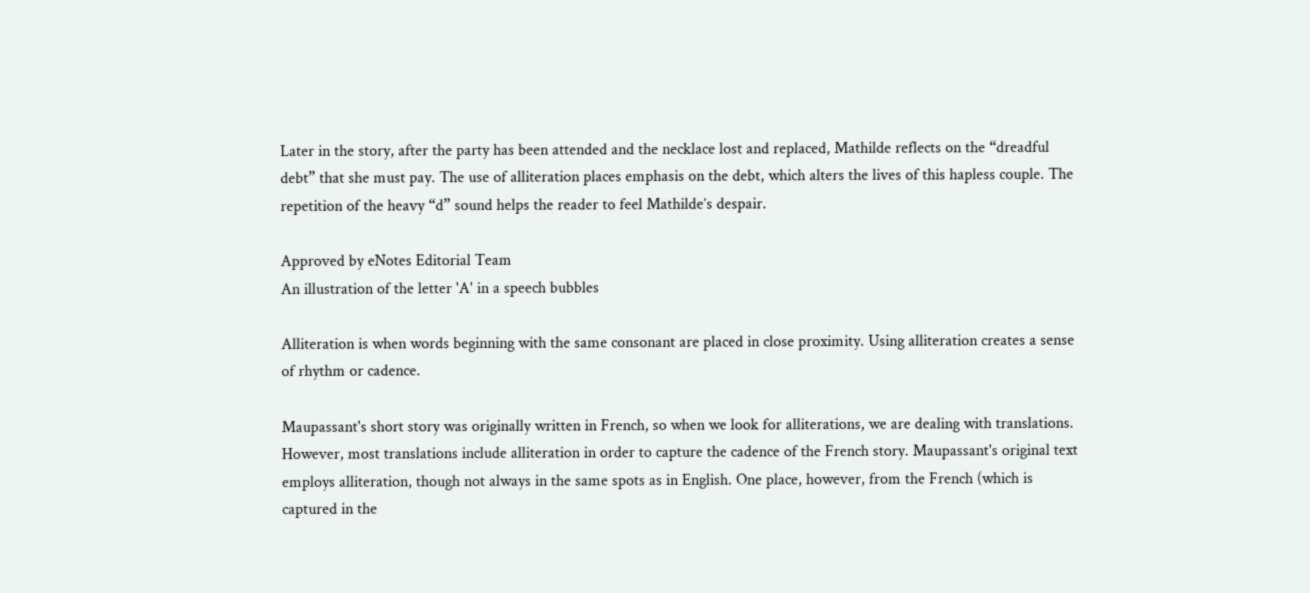Later in the story, after the party has been attended and the necklace lost and replaced, Mathilde reflects on the “dreadful debt” that she must pay. The use of alliteration places emphasis on the debt, which alters the lives of this hapless couple. The repetition of the heavy “d” sound helps the reader to feel Mathilde’s despair.

Approved by eNotes Editorial Team
An illustration of the letter 'A' in a speech bubbles

Alliteration is when words beginning with the same consonant are placed in close proximity. Using alliteration creates a sense of rhythm or cadence.

Maupassant's short story was originally written in French, so when we look for alliterations, we are dealing with translations. However, most translations include alliteration in order to capture the cadence of the French story. Maupassant's original text employs alliteration, though not always in the same spots as in English. One place, however, from the French (which is captured in the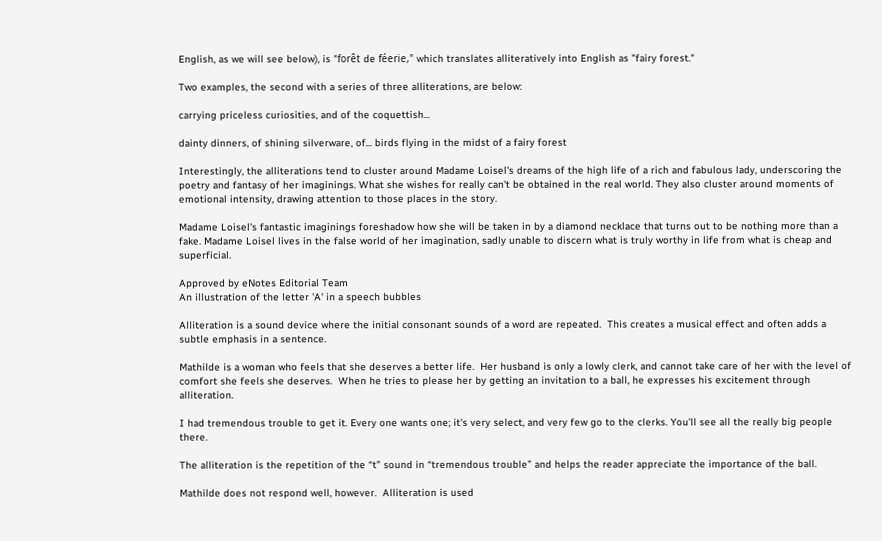English, as we will see below), is "forêt de féerie," which translates alliteratively into English as "fairy forest."

Two examples, the second with a series of three alliterations, are below:

carrying priceless curiosities, and of the coquettish...

dainty dinners, of shining silverware, of... birds flying in the midst of a fairy forest

Interestingly, the alliterations tend to cluster around Madame Loisel's dreams of the high life of a rich and fabulous lady, underscoring the poetry and fantasy of her imaginings. What she wishes for really can't be obtained in the real world. They also cluster around moments of emotional intensity, drawing attention to those places in the story.

Madame Loisel's fantastic imaginings foreshadow how she will be taken in by a diamond necklace that turns out to be nothing more than a fake. Madame Loisel lives in the false world of her imagination, sadly unable to discern what is truly worthy in life from what is cheap and superficial.

Approved by eNotes Editorial Team
An illustration of the letter 'A' in a speech bubbles

Alliteration is a sound device where the initial consonant sounds of a word are repeated.  This creates a musical effect and often adds a subtle emphasis in a sentence.

Mathilde is a woman who feels that she deserves a better life.  Her husband is only a lowly clerk, and cannot take care of her with the level of comfort she feels she deserves.  When he tries to please her by getting an invitation to a ball, he expresses his excitement through alliteration.

I had tremendous trouble to get it. Every one wants one; it's very select, and very few go to the clerks. You'll see all the really big people there.

The alliteration is the repetition of the “t” sound in “tremendous trouble” and helps the reader appreciate the importance of the ball.

Mathilde does not respond well, however.  Alliteration is used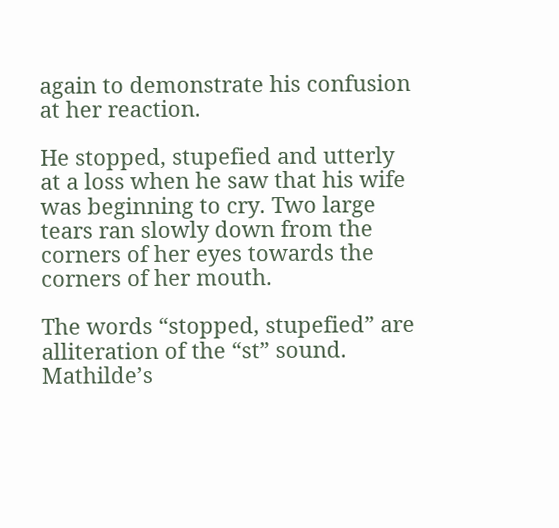again to demonstrate his confusion at her reaction.

He stopped, stupefied and utterly at a loss when he saw that his wife was beginning to cry. Two large tears ran slowly down from the corners of her eyes towards the corners of her mouth.

The words “stopped, stupefied” are alliteration of the “st” sound.  Mathilde’s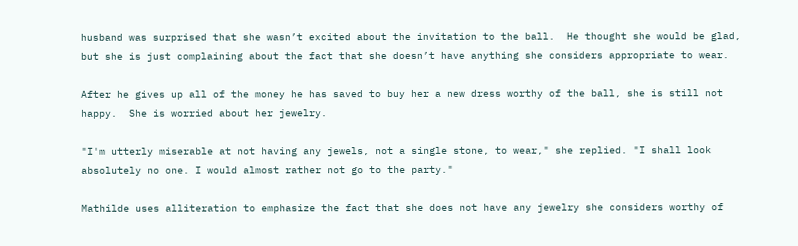husband was surprised that she wasn’t excited about the invitation to the ball.  He thought she would be glad, but she is just complaining about the fact that she doesn’t have anything she considers appropriate to wear.

After he gives up all of the money he has saved to buy her a new dress worthy of the ball, she is still not happy.  She is worried about her jewelry.

"I'm utterly miserable at not having any jewels, not a single stone, to wear," she replied. "I shall look absolutely no one. I would almost rather not go to the party."

Mathilde uses alliteration to emphasize the fact that she does not have any jewelry she considers worthy of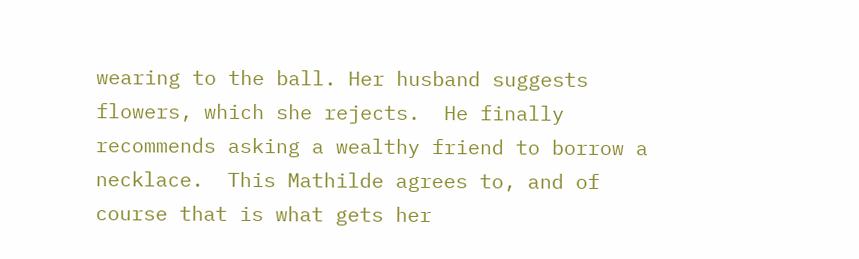wearing to the ball. Her husband suggests flowers, which she rejects.  He finally recommends asking a wealthy friend to borrow a necklace.  This Mathilde agrees to, and of course that is what gets her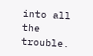into all the trouble.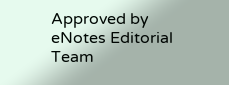Approved by eNotes Editorial Team